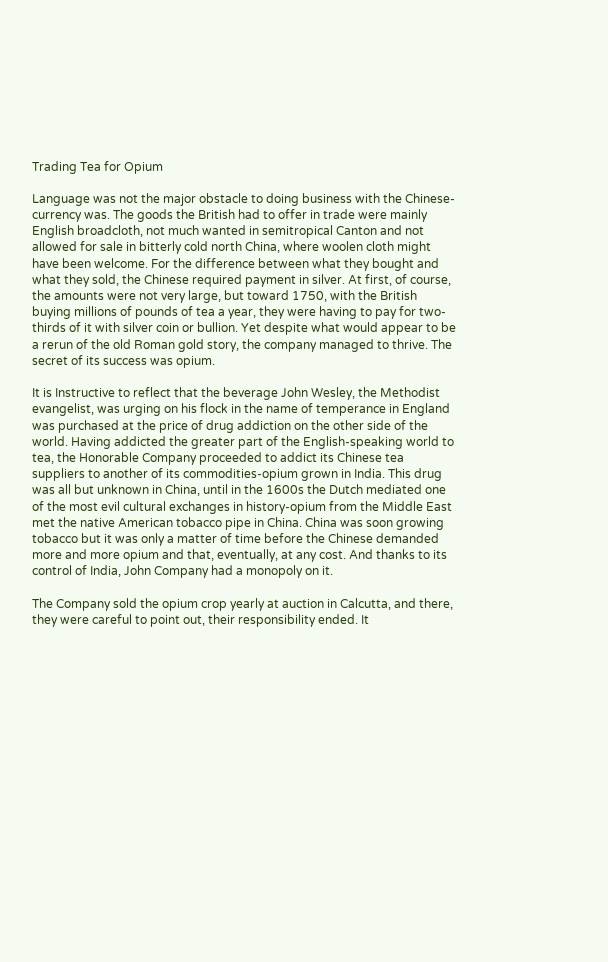Trading Tea for Opium

Language was not the major obstacle to doing business with the Chinese-currency was. The goods the British had to offer in trade were mainly English broadcloth, not much wanted in semitropical Canton and not allowed for sale in bitterly cold north China, where woolen cloth might have been welcome. For the difference between what they bought and what they sold, the Chinese required payment in silver. At first, of course, the amounts were not very large, but toward 1750, with the British buying millions of pounds of tea a year, they were having to pay for two-thirds of it with silver coin or bullion. Yet despite what would appear to be a rerun of the old Roman gold story, the company managed to thrive. The secret of its success was opium.

It is Instructive to reflect that the beverage John Wesley, the Methodist evangelist, was urging on his flock in the name of temperance in England was purchased at the price of drug addiction on the other side of the world. Having addicted the greater part of the English-speaking world to tea, the Honorable Company proceeded to addict its Chinese tea suppliers to another of its commodities-opium grown in India. This drug was all but unknown in China, until in the 1600s the Dutch mediated one of the most evil cultural exchanges in history-opium from the Middle East met the native American tobacco pipe in China. China was soon growing tobacco but it was only a matter of time before the Chinese demanded more and more opium and that, eventually, at any cost. And thanks to its control of India, John Company had a monopoly on it.

The Company sold the opium crop yearly at auction in Calcutta, and there, they were careful to point out, their responsibility ended. It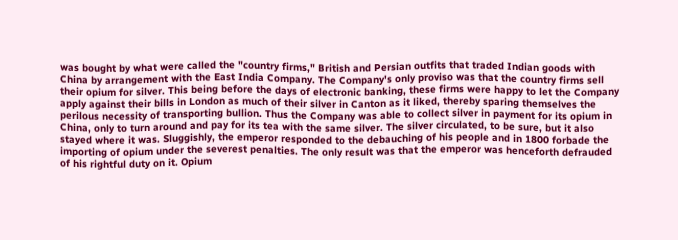was bought by what were called the "country firms," British and Persian outfits that traded Indian goods with China by arrangement with the East India Company. The Company's only proviso was that the country firms sell their opium for silver. This being before the days of electronic banking, these firms were happy to let the Company apply against their bills in London as much of their silver in Canton as it liked, thereby sparing themselves the perilous necessity of transporting bullion. Thus the Company was able to collect silver in payment for its opium in China, only to turn around and pay for its tea with the same silver. The silver circulated, to be sure, but it also stayed where it was. Sluggishly, the emperor responded to the debauching of his people and in 1800 forbade the importing of opium under the severest penalties. The only result was that the emperor was henceforth defrauded of his rightful duty on it. Opium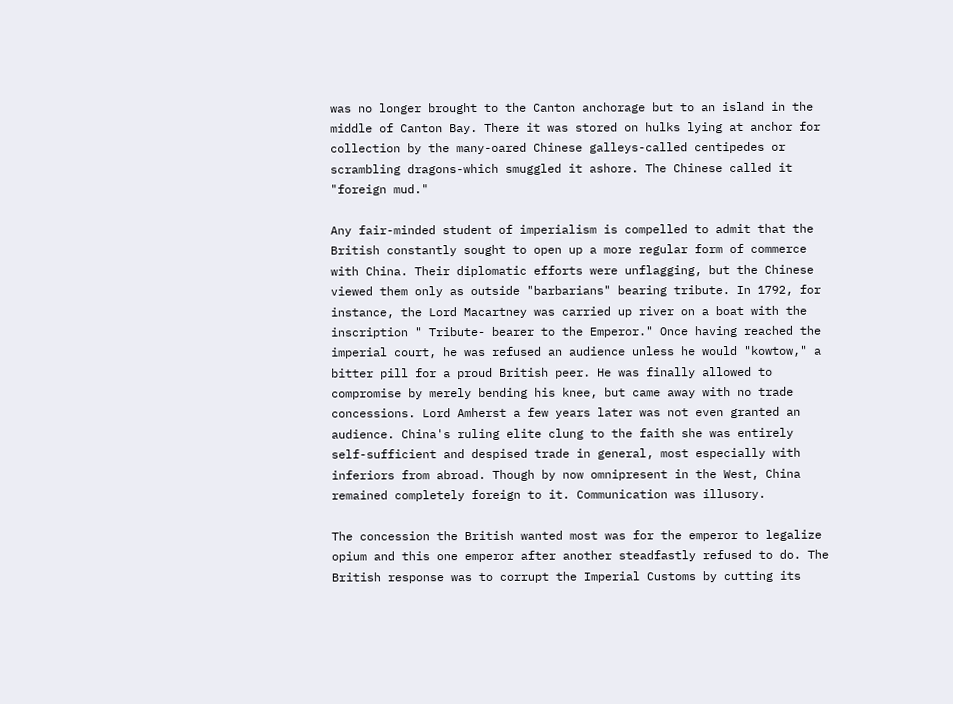was no longer brought to the Canton anchorage but to an island in the middle of Canton Bay. There it was stored on hulks lying at anchor for collection by the many-oared Chinese galleys-called centipedes or scrambling dragons-which smuggled it ashore. The Chinese called it "foreign mud."

Any fair-minded student of imperialism is compelled to admit that the British constantly sought to open up a more regular form of commerce with China. Their diplomatic efforts were unflagging, but the Chinese viewed them only as outside "barbarians" bearing tribute. In 1792, for instance, the Lord Macartney was carried up river on a boat with the inscription " Tribute- bearer to the Emperor." Once having reached the imperial court, he was refused an audience unless he would "kowtow," a bitter pill for a proud British peer. He was finally allowed to compromise by merely bending his knee, but came away with no trade concessions. Lord Amherst a few years later was not even granted an audience. China's ruling elite clung to the faith she was entirely self-sufficient and despised trade in general, most especially with inferiors from abroad. Though by now omnipresent in the West, China remained completely foreign to it. Communication was illusory.

The concession the British wanted most was for the emperor to legalize opium and this one emperor after another steadfastly refused to do. The British response was to corrupt the Imperial Customs by cutting its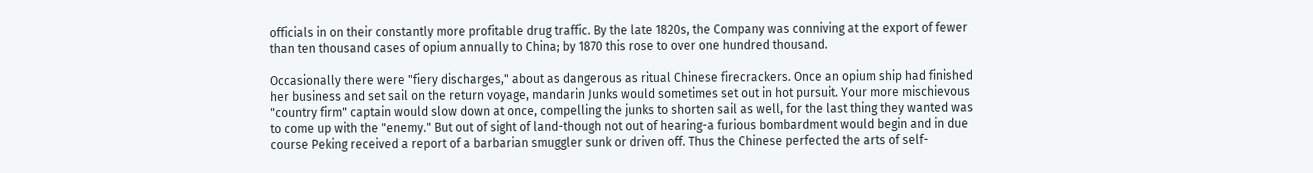officials in on their constantly more profitable drug traffic. By the late 1820s, the Company was conniving at the export of fewer than ten thousand cases of opium annually to China; by 1870 this rose to over one hundred thousand.

Occasionally there were "fiery discharges," about as dangerous as ritual Chinese firecrackers. Once an opium ship had finished her business and set sail on the return voyage, mandarin Junks would sometimes set out in hot pursuit. Your more mischievous "country firm" captain would slow down at once, compelling the junks to shorten sail as well, for the last thing they wanted was to come up with the "enemy." But out of sight of land-though not out of hearing-a furious bombardment would begin and in due course Peking received a report of a barbarian smuggler sunk or driven off. Thus the Chinese perfected the arts of self-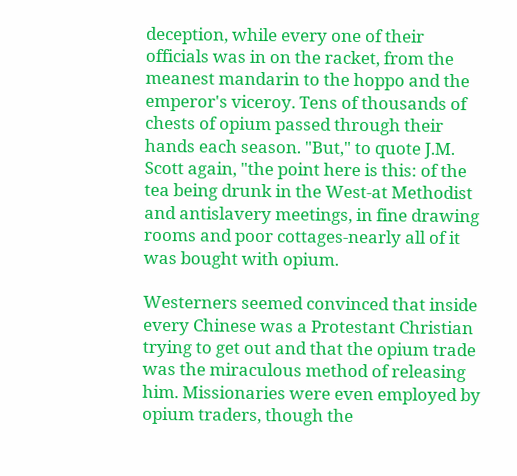deception, while every one of their officials was in on the racket, from the meanest mandarin to the hoppo and the emperor's viceroy. Tens of thousands of chests of opium passed through their hands each season. "But," to quote J.M. Scott again, "the point here is this: of the tea being drunk in the West-at Methodist and antislavery meetings, in fine drawing rooms and poor cottages-nearly all of it was bought with opium.

Westerners seemed convinced that inside every Chinese was a Protestant Christian trying to get out and that the opium trade was the miraculous method of releasing him. Missionaries were even employed by opium traders, though the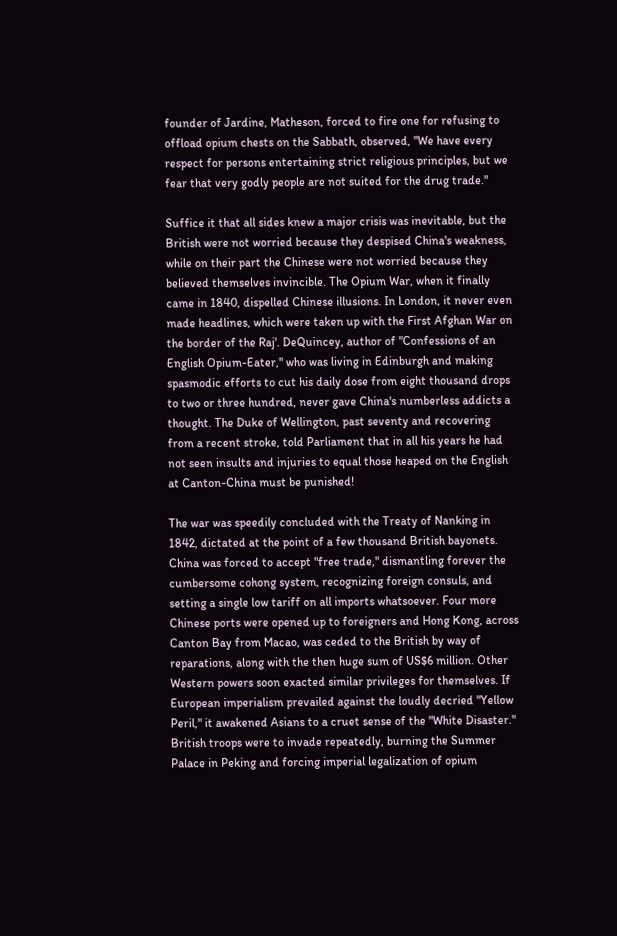founder of Jardine, Matheson, forced to fire one for refusing to offload opium chests on the Sabbath, observed, "We have every respect for persons entertaining strict religious principles, but we fear that very godly people are not suited for the drug trade."

Suffice it that all sides knew a major crisis was inevitable, but the British were not worried because they despised China's weakness, while on their part the Chinese were not worried because they believed themselves invincible. The Opium War, when it finally came in 1840, dispelled Chinese illusions. In London, it never even made headlines, which were taken up with the First Afghan War on the border of the Raj'. DeQuincey, author of "Confessions of an English Opium-Eater," who was living in Edinburgh and making spasmodic efforts to cut his daily dose from eight thousand drops to two or three hundred, never gave China's numberless addicts a thought. The Duke of Wellington, past seventy and recovering from a recent stroke, told Parliament that in all his years he had not seen insults and injuries to equal those heaped on the English at Canton-China must be punished!

The war was speedily concluded with the Treaty of Nanking in 1842, dictated at the point of a few thousand British bayonets. China was forced to accept "free trade," dismantling forever the cumbersome cohong system, recognizing foreign consuls, and setting a single low tariff on all imports whatsoever. Four more Chinese ports were opened up to foreigners and Hong Kong, across Canton Bay from Macao, was ceded to the British by way of reparations, along with the then huge sum of US$6 million. Other Western powers soon exacted similar privileges for themselves. If European imperialism prevailed against the loudly decried "Yellow Peril," it awakened Asians to a cruet sense of the "White Disaster." British troops were to invade repeatedly, burning the Summer Palace in Peking and forcing imperial legalization of opium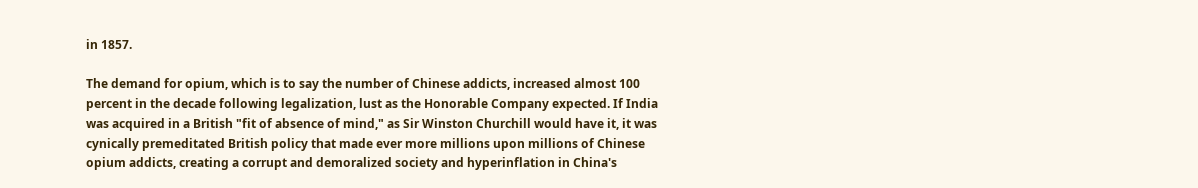in 1857.

The demand for opium, which is to say the number of Chinese addicts, increased almost 100 percent in the decade following legalization, lust as the Honorable Company expected. If India was acquired in a British "fit of absence of mind," as Sir Winston Churchill would have it, it was cynically premeditated British policy that made ever more millions upon millions of Chinese opium addicts, creating a corrupt and demoralized society and hyperinflation in China's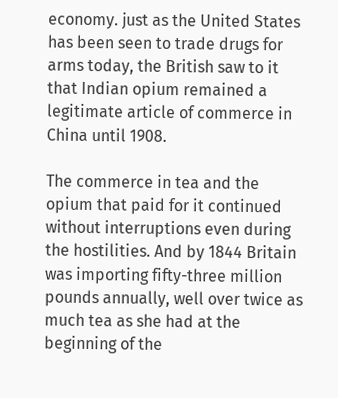economy. just as the United States has been seen to trade drugs for arms today, the British saw to it that Indian opium remained a legitimate article of commerce in China until 1908.

The commerce in tea and the opium that paid for it continued without interruptions even during the hostilities. And by 1844 Britain was importing fifty-three million pounds annually, well over twice as much tea as she had at the beginning of the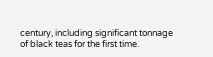century, including significant tonnage of black teas for the first time.